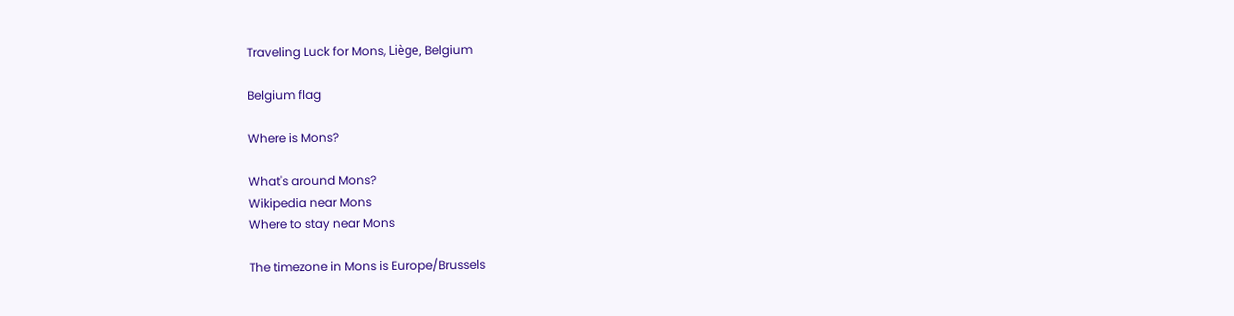Traveling Luck for Mons, Liège, Belgium

Belgium flag

Where is Mons?

What's around Mons?
Wikipedia near Mons
Where to stay near Mons

The timezone in Mons is Europe/Brussels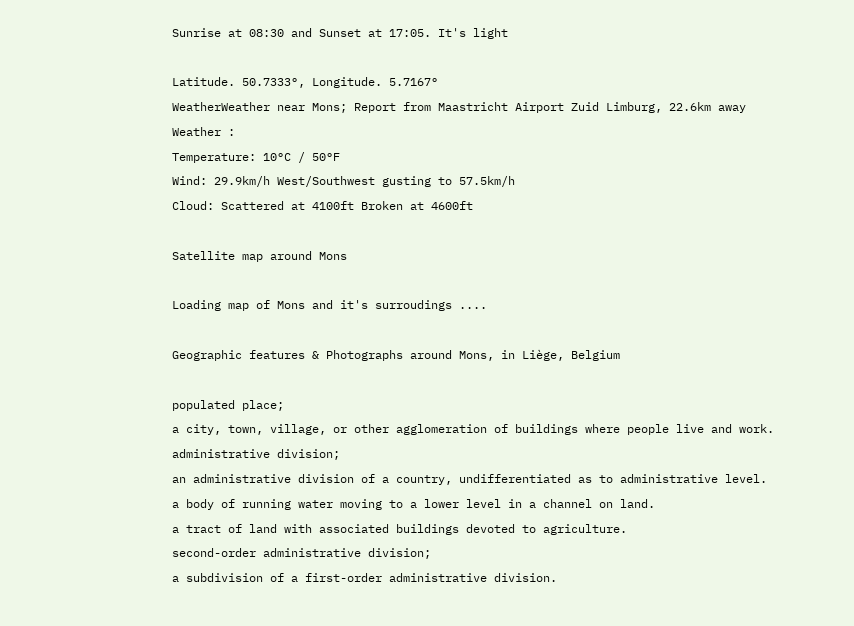Sunrise at 08:30 and Sunset at 17:05. It's light

Latitude. 50.7333°, Longitude. 5.7167°
WeatherWeather near Mons; Report from Maastricht Airport Zuid Limburg, 22.6km away
Weather :
Temperature: 10°C / 50°F
Wind: 29.9km/h West/Southwest gusting to 57.5km/h
Cloud: Scattered at 4100ft Broken at 4600ft

Satellite map around Mons

Loading map of Mons and it's surroudings ....

Geographic features & Photographs around Mons, in Liège, Belgium

populated place;
a city, town, village, or other agglomeration of buildings where people live and work.
administrative division;
an administrative division of a country, undifferentiated as to administrative level.
a body of running water moving to a lower level in a channel on land.
a tract of land with associated buildings devoted to agriculture.
second-order administrative division;
a subdivision of a first-order administrative division.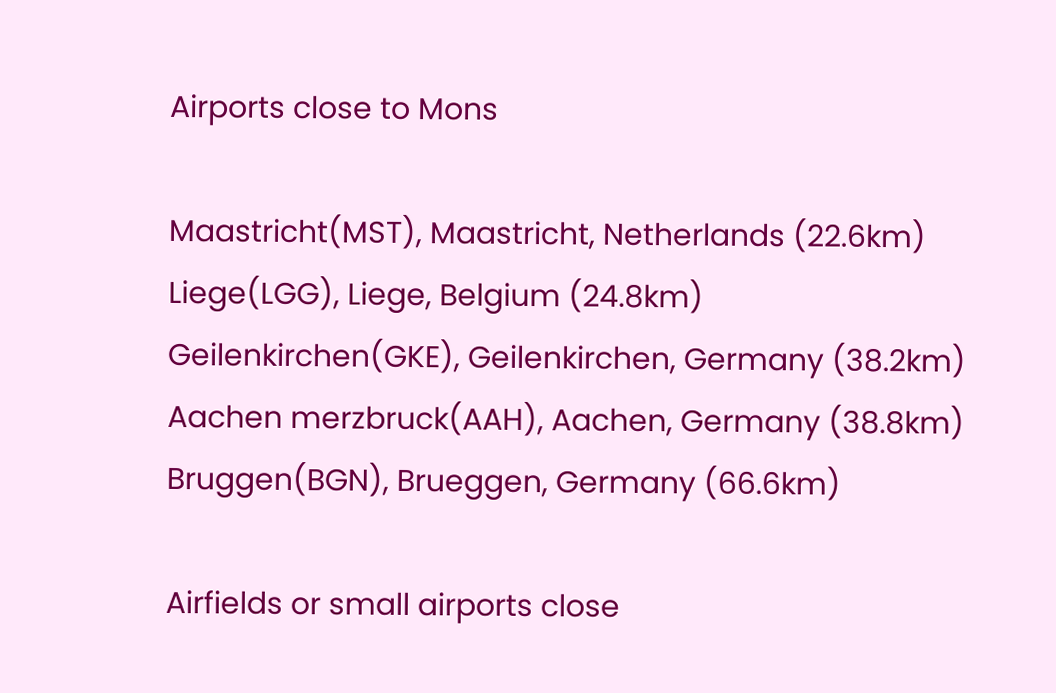Airports close to Mons

Maastricht(MST), Maastricht, Netherlands (22.6km)
Liege(LGG), Liege, Belgium (24.8km)
Geilenkirchen(GKE), Geilenkirchen, Germany (38.2km)
Aachen merzbruck(AAH), Aachen, Germany (38.8km)
Bruggen(BGN), Brueggen, Germany (66.6km)

Airfields or small airports close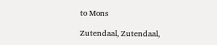to Mons

Zutendaal, Zutendaal,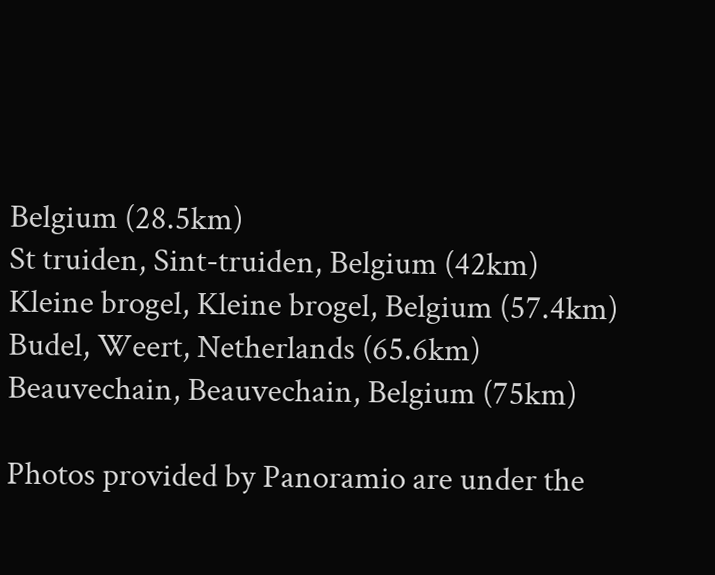Belgium (28.5km)
St truiden, Sint-truiden, Belgium (42km)
Kleine brogel, Kleine brogel, Belgium (57.4km)
Budel, Weert, Netherlands (65.6km)
Beauvechain, Beauvechain, Belgium (75km)

Photos provided by Panoramio are under the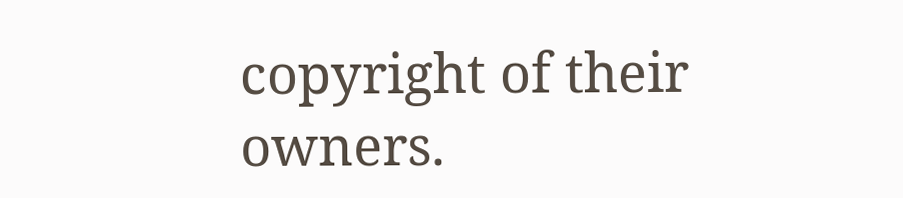copyright of their owners.